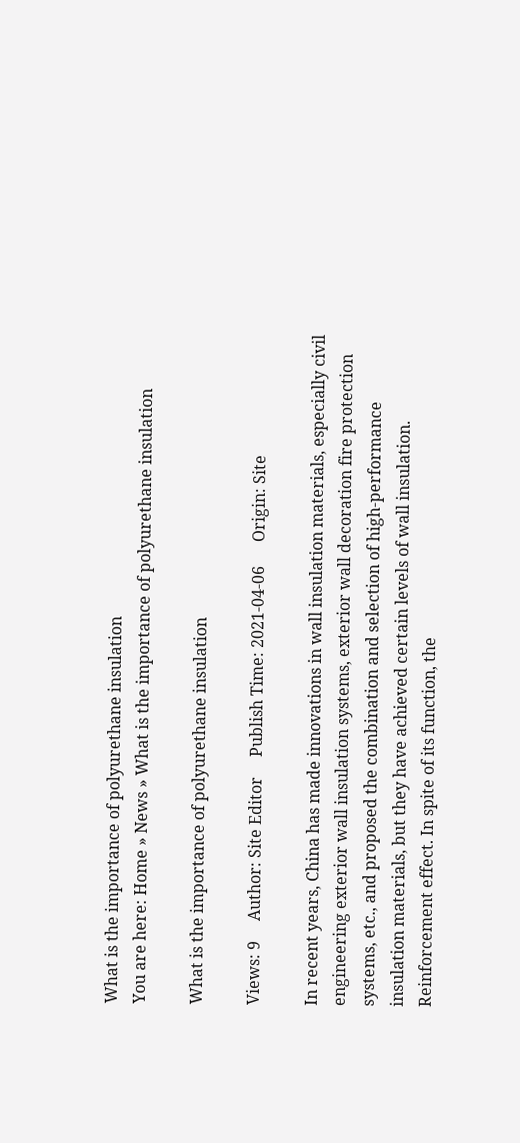What is the importance of polyurethane insulation
You are here: Home » News » What is the importance of polyurethane insulation

What is the importance of polyurethane insulation

Views: 9     Author: Site Editor     Publish Time: 2021-04-06      Origin: Site

In recent years, China has made innovations in wall insulation materials, especially civil engineering exterior wall insulation systems, exterior wall decoration fire protection systems, etc., and proposed the combination and selection of high-performance insulation materials, but they have achieved certain levels of wall insulation. Reinforcement effect. In spite of its function, the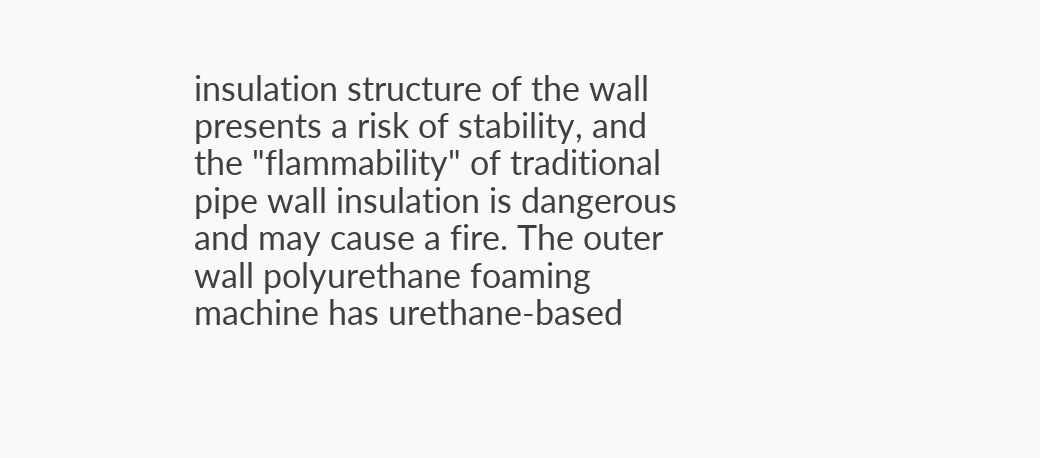insulation structure of the wall presents a risk of stability, and the "flammability" of traditional pipe wall insulation is dangerous and may cause a fire. The outer wall polyurethane foaming machine has urethane-based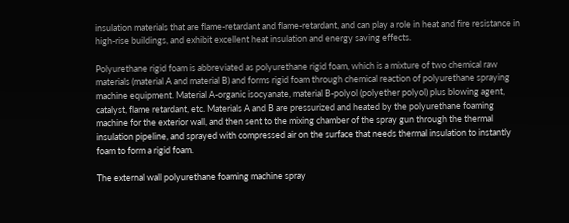insulation materials that are flame-retardant and flame-retardant, and can play a role in heat and fire resistance in high-rise buildings, and exhibit excellent heat insulation and energy saving effects.

Polyurethane rigid foam is abbreviated as polyurethane rigid foam, which is a mixture of two chemical raw materials (material A and material B) and forms rigid foam through chemical reaction of polyurethane spraying machine equipment. Material A-organic isocyanate, material B-polyol (polyether polyol) plus blowing agent, catalyst, flame retardant, etc. Materials A and B are pressurized and heated by the polyurethane foaming machine for the exterior wall, and then sent to the mixing chamber of the spray gun through the thermal insulation pipeline, and sprayed with compressed air on the surface that needs thermal insulation to instantly foam to form a rigid foam.

The external wall polyurethane foaming machine spray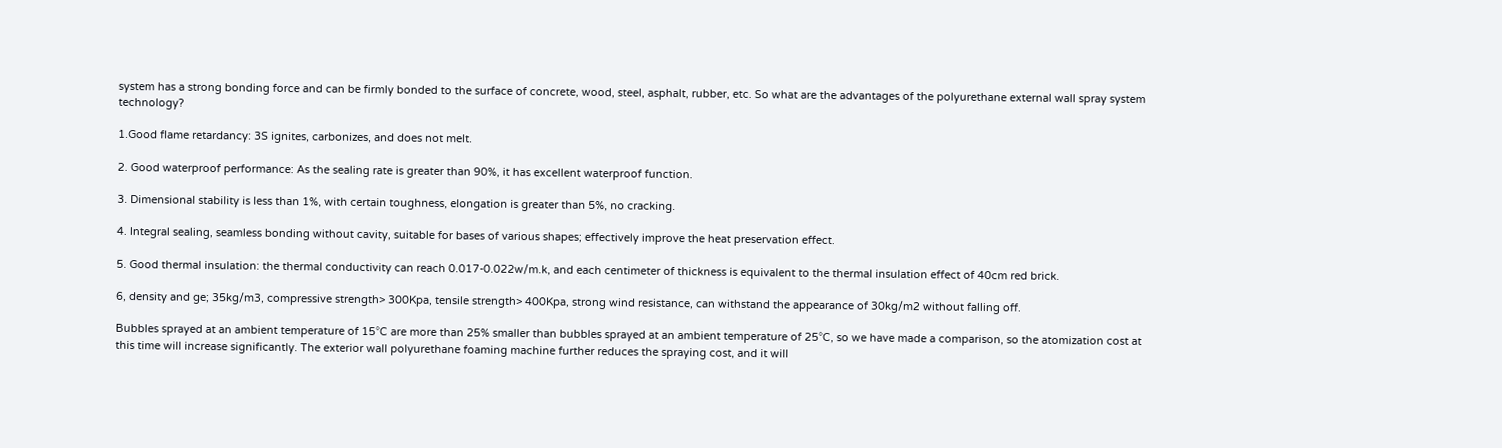system has a strong bonding force and can be firmly bonded to the surface of concrete, wood, steel, asphalt, rubber, etc. So what are the advantages of the polyurethane external wall spray system technology?

1.Good flame retardancy: 3S ignites, carbonizes, and does not melt.

2. Good waterproof performance: As the sealing rate is greater than 90%, it has excellent waterproof function.

3. Dimensional stability is less than 1%, with certain toughness, elongation is greater than 5%, no cracking.

4. Integral sealing, seamless bonding without cavity, suitable for bases of various shapes; effectively improve the heat preservation effect.

5. Good thermal insulation: the thermal conductivity can reach 0.017-0.022w/m.k, and each centimeter of thickness is equivalent to the thermal insulation effect of 40cm red brick.

6, density and ge; 35kg/m3, compressive strength> 300Kpa, tensile strength> 400Kpa, strong wind resistance, can withstand the appearance of 30kg/m2 without falling off.

Bubbles sprayed at an ambient temperature of 15°C are more than 25% smaller than bubbles sprayed at an ambient temperature of 25°C, so we have made a comparison, so the atomization cost at this time will increase significantly. The exterior wall polyurethane foaming machine further reduces the spraying cost, and it will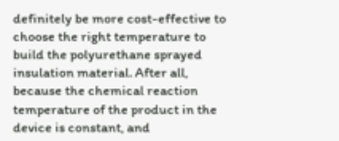definitely be more cost-effective to choose the right temperature to build the polyurethane sprayed insulation material. After all, because the chemical reaction temperature of the product in the device is constant, and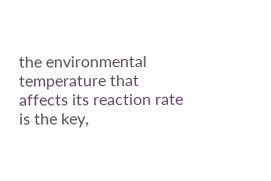the environmental temperature that affects its reaction rate is the key,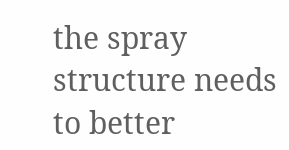the spray structure needs to better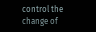control the change of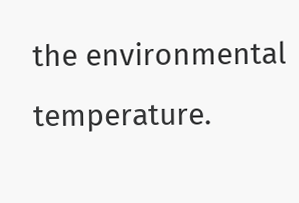the environmental temperature.